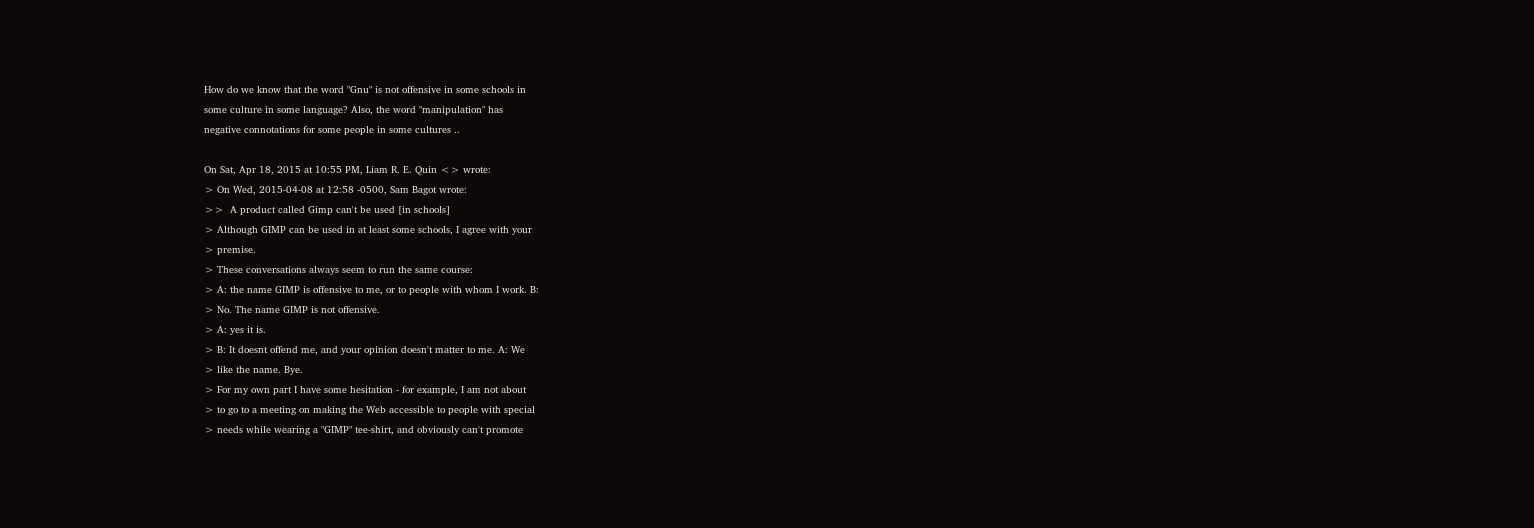How do we know that the word "Gnu" is not offensive in some schools in
some culture in some language? Also, the word "manipulation" has
negative connotations for some people in some cultures ..

On Sat, Apr 18, 2015 at 10:55 PM, Liam R. E. Quin <> wrote:
> On Wed, 2015-04-08 at 12:58 -0500, Sam Bagot wrote:
>>  A product called Gimp can't be used [in schools]
> Although GIMP can be used in at least some schools, I agree with your
> premise.
> These conversations always seem to run the same course:
> A: the name GIMP is offensive to me, or to people with whom I work. B:
> No. The name GIMP is not offensive.
> A: yes it is.
> B: It doesnt offend me, and your opinion doesn't matter to me. A: We
> like the name. Bye.
> For my own part I have some hesitation - for example, I am not about
> to go to a meeting on making the Web accessible to people with special
> needs while wearing a "GIMP" tee-shirt, and obviously can't promote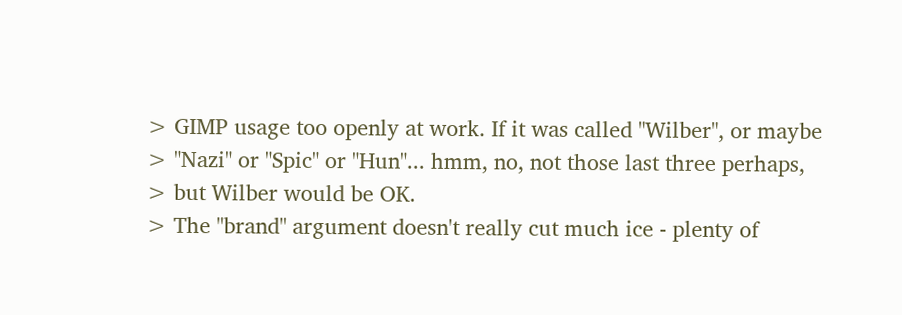> GIMP usage too openly at work. If it was called "Wilber", or maybe
> "Nazi" or "Spic" or "Hun"... hmm, no, not those last three perhaps,
> but Wilber would be OK.
> The "brand" argument doesn't really cut much ice - plenty of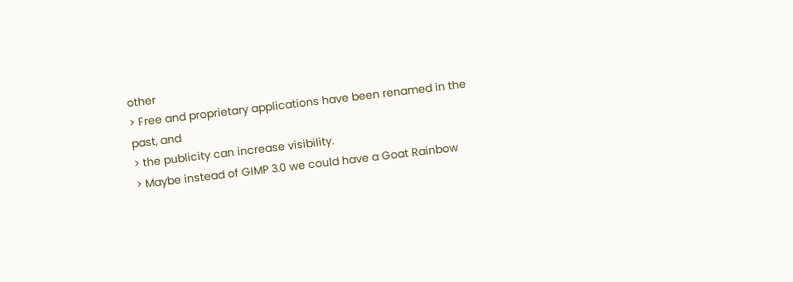other
> Free and proprietary applications have been renamed in the past, and
> the publicity can increase visibility.
> Maybe instead of GIMP 3.0 we could have a Goat Rainbow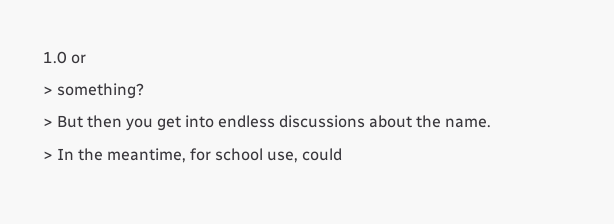1.0 or
> something?
> But then you get into endless discussions about the name.
> In the meantime, for school use, could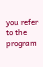you refer to the program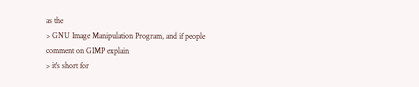as the
> GNU Image Manipulation Program, and if people comment on GIMP explain
> it's short for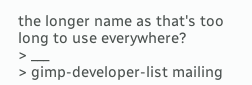the longer name as that's too long to use everywhere?
> ___
> gimp-developer-list mailing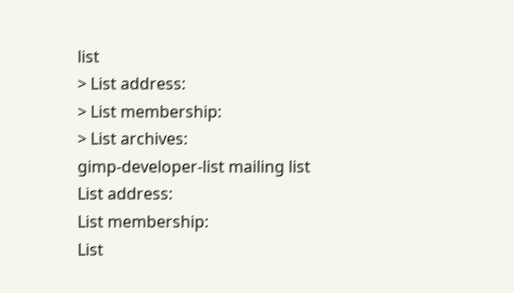list
> List address:
> List membership:
> List archives:
gimp-developer-list mailing list
List address:
List membership:
List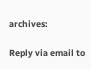archives:

Reply via email to